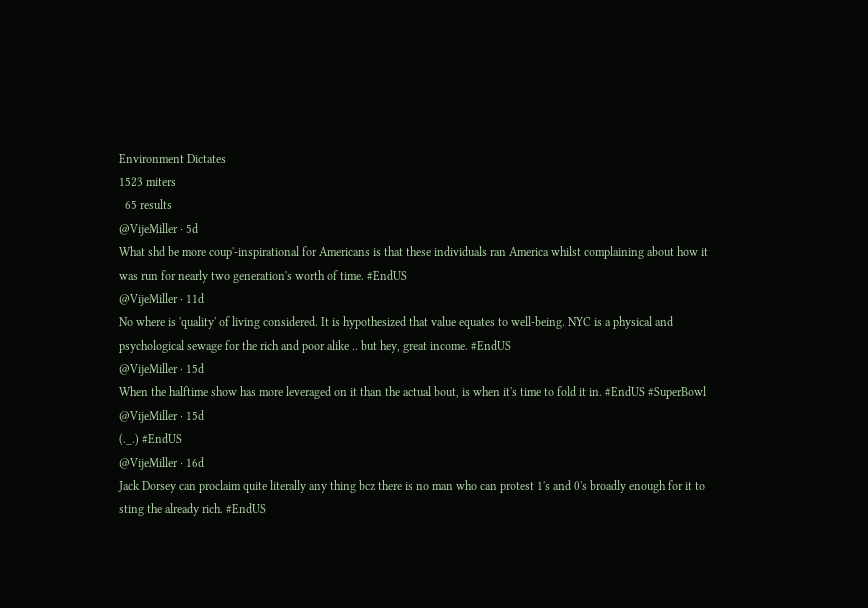Environment Dictates
1523 miters
  65 results
@VijeMiller · 5d
What shd be more coup'-inspirational for Americans is that these individuals ran America whilst complaining about how it was run for nearly two generation's worth of time. #EndUS
@VijeMiller · 11d
No where is 'quality' of living considered. It is hypothesized that value equates to well-being. NYC is a physical and psychological sewage for the rich and poor alike .. but hey, great income. #EndUS
@VijeMiller · 15d
When the halftime show has more leveraged on it than the actual bout, is when it's time to fold it in. #EndUS #SuperBowl
@VijeMiller · 15d
(._.) #EndUS
@VijeMiller · 16d
Jack Dorsey can proclaim quite literally any thing bcz there is no man who can protest 1's and 0's broadly enough for it to sting the already rich. #EndUS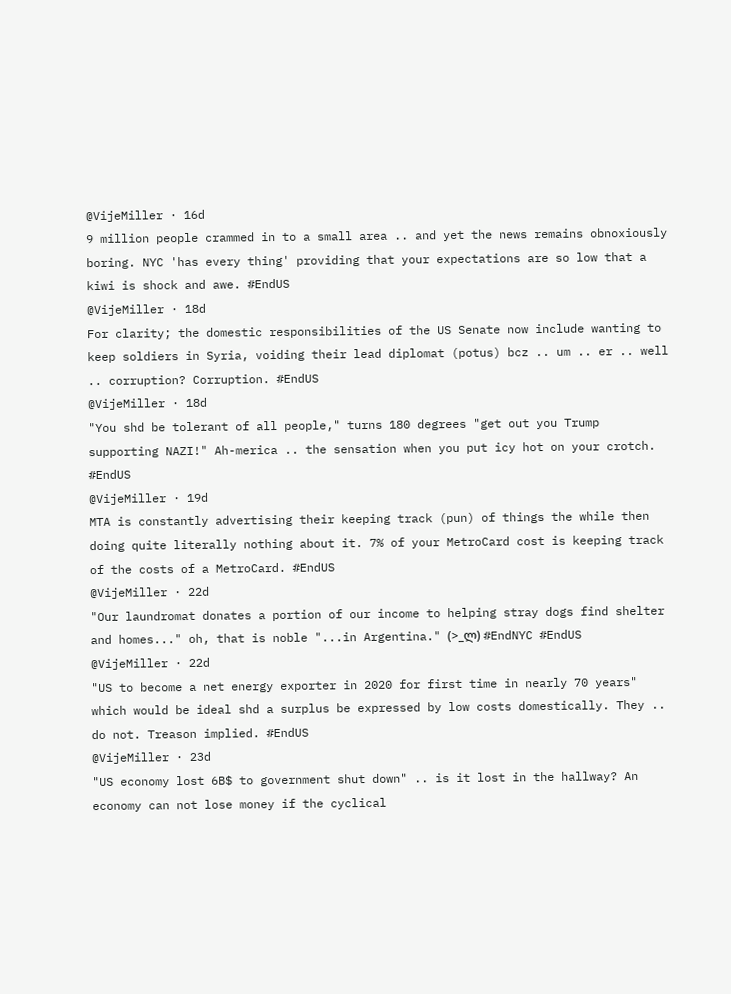@VijeMiller · 16d
9 million people crammed in to a small area .. and yet the news remains obnoxiously boring. NYC 'has every thing' providing that your expectations are so low that a kiwi is shock and awe. #EndUS
@VijeMiller · 18d
For clarity; the domestic responsibilities of the US Senate now include wanting to keep soldiers in Syria, voiding their lead diplomat (potus) bcz .. um .. er .. well .. corruption? Corruption. #EndUS
@VijeMiller · 18d
"You shd be tolerant of all people," turns 180 degrees "get out you Trump supporting NAZI!" Ah-merica .. the sensation when you put icy hot on your crotch. #EndUS
@VijeMiller · 19d
MTA is constantly advertising their keeping track (pun) of things the while then doing quite literally nothing about it. 7% of your MetroCard cost is keeping track of the costs of a MetroCard. #EndUS
@VijeMiller · 22d
"Our laundromat donates a portion of our income to helping stray dogs find shelter and homes..." oh, that is noble "...in Argentina." (>_ლ) #EndNYC #EndUS
@VijeMiller · 22d
"US to become a net energy exporter in 2020 for first time in nearly 70 years" which would be ideal shd a surplus be expressed by low costs domestically. They .. do not. Treason implied. #EndUS
@VijeMiller · 23d
"US economy lost 6B$ to government shut down" .. is it lost in the hallway? An economy can not lose money if the cyclical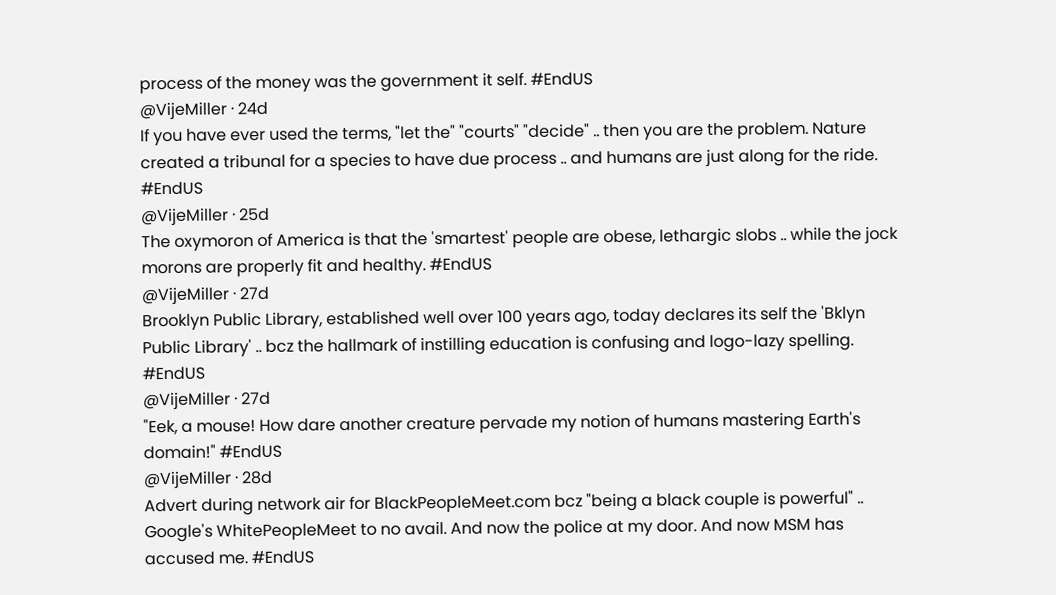process of the money was the government it self. #EndUS
@VijeMiller · 24d
If you have ever used the terms, "let the" "courts" "decide" .. then you are the problem. Nature created a tribunal for a species to have due process .. and humans are just along for the ride. #EndUS
@VijeMiller · 25d
The oxymoron of America is that the 'smartest' people are obese, lethargic slobs .. while the jock morons are properly fit and healthy. #EndUS
@VijeMiller · 27d
Brooklyn Public Library, established well over 100 years ago, today declares its self the 'Bklyn Public Library' .. bcz the hallmark of instilling education is confusing and logo-lazy spelling. #EndUS
@VijeMiller · 27d
"Eek, a mouse! How dare another creature pervade my notion of humans mastering Earth's domain!" #EndUS
@VijeMiller · 28d
Advert during network air for BlackPeopleMeet.com bcz "being a black couple is powerful" .. Google's WhitePeopleMeet to no avail. And now the police at my door. And now MSM has accused me. #EndUS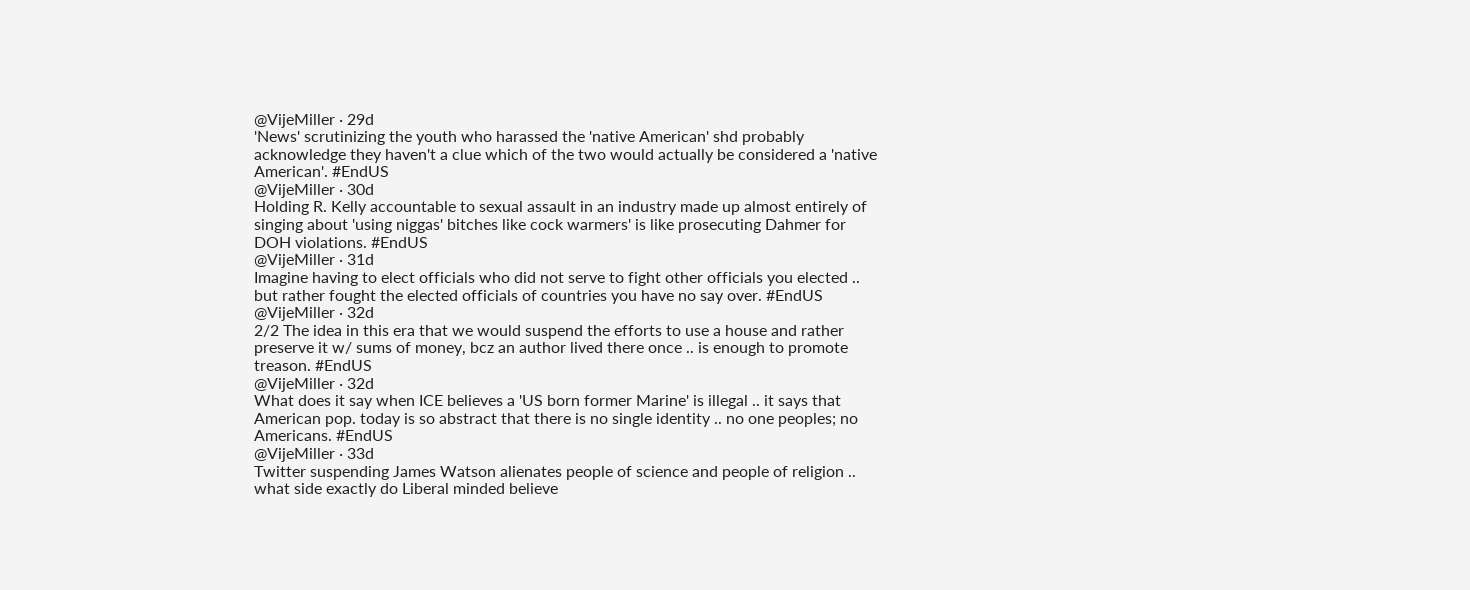@VijeMiller · 29d
'News' scrutinizing the youth who harassed the 'native American' shd probably acknowledge they haven't a clue which of the two would actually be considered a 'native American'. #EndUS
@VijeMiller · 30d
Holding R. Kelly accountable to sexual assault in an industry made up almost entirely of singing about 'using niggas' bitches like cock warmers' is like prosecuting Dahmer for DOH violations. #EndUS
@VijeMiller · 31d
Imagine having to elect officials who did not serve to fight other officials you elected .. but rather fought the elected officials of countries you have no say over. #EndUS
@VijeMiller · 32d
2/2 The idea in this era that we would suspend the efforts to use a house and rather preserve it w/ sums of money, bcz an author lived there once .. is enough to promote treason. #EndUS
@VijeMiller · 32d
What does it say when ICE believes a 'US born former Marine' is illegal .. it says that American pop. today is so abstract that there is no single identity .. no one peoples; no Americans. #EndUS
@VijeMiller · 33d
Twitter suspending James Watson alienates people of science and people of religion .. what side exactly do Liberal minded believe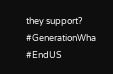they support? #GenerationWha #EndUS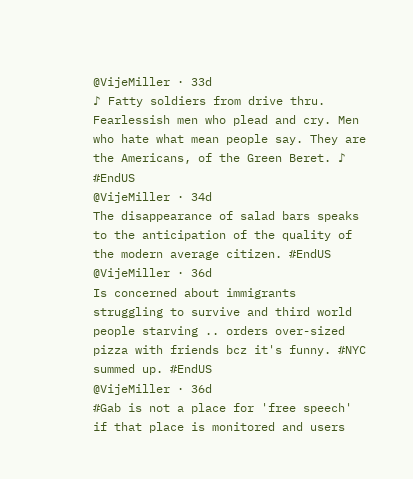@VijeMiller · 33d
♪ Fatty soldiers from drive thru. Fearlessish men who plead and cry. Men who hate what mean people say. They are the Americans, of the Green Beret. ♪ #EndUS
@VijeMiller · 34d
The disappearance of salad bars speaks to the anticipation of the quality of the modern average citizen. #EndUS
@VijeMiller · 36d
Is concerned about immigrants struggling to survive and third world people starving .. orders over-sized pizza with friends bcz it's funny. #NYC summed up. #EndUS
@VijeMiller · 36d
#Gab is not a place for 'free speech' if that place is monitored and users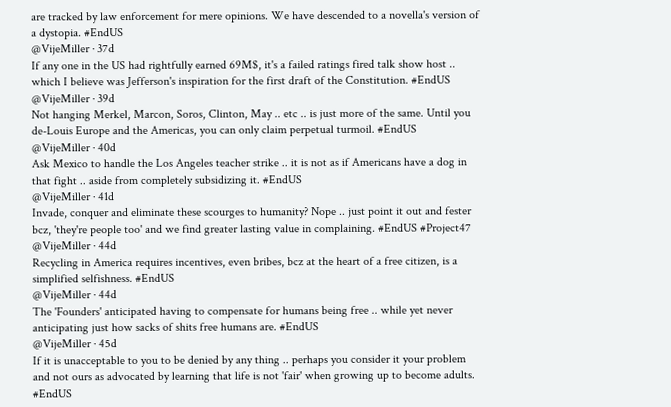are tracked by law enforcement for mere opinions. We have descended to a novella's version of a dystopia. #EndUS
@VijeMiller · 37d
If any one in the US had rightfully earned 69M$, it's a failed ratings fired talk show host .. which I believe was Jefferson's inspiration for the first draft of the Constitution. #EndUS
@VijeMiller · 39d
Not hanging Merkel, Marcon, Soros, Clinton, May .. etc .. is just more of the same. Until you de-Louis Europe and the Americas, you can only claim perpetual turmoil. #EndUS
@VijeMiller · 40d
Ask Mexico to handle the Los Angeles teacher strike .. it is not as if Americans have a dog in that fight .. aside from completely subsidizing it. #EndUS
@VijeMiller · 41d
Invade, conquer and eliminate these scourges to humanity? Nope .. just point it out and fester bcz, 'they're people too' and we find greater lasting value in complaining. #EndUS #Project47
@VijeMiller · 44d
Recycling in America requires incentives, even bribes, bcz at the heart of a free citizen, is a simplified selfishness. #EndUS
@VijeMiller · 44d
The 'Founders' anticipated having to compensate for humans being free .. while yet never anticipating just how sacks of shits free humans are. #EndUS
@VijeMiller · 45d
If it is unacceptable to you to be denied by any thing .. perhaps you consider it your problem and not ours as advocated by learning that life is not 'fair' when growing up to become adults. #EndUS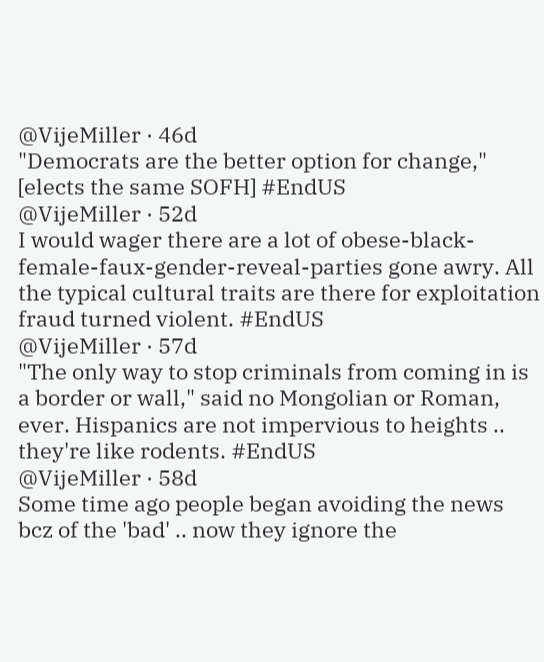@VijeMiller · 46d
"Democrats are the better option for change," [elects the same SOFH] #EndUS
@VijeMiller · 52d
I would wager there are a lot of obese-black-female-faux-gender-reveal-parties gone awry. All the typical cultural traits are there for exploitation fraud turned violent. #EndUS
@VijeMiller · 57d
"The only way to stop criminals from coming in is a border or wall," said no Mongolian or Roman, ever. Hispanics are not impervious to heights .. they're like rodents. #EndUS
@VijeMiller · 58d
Some time ago people began avoiding the news bcz of the 'bad' .. now they ignore the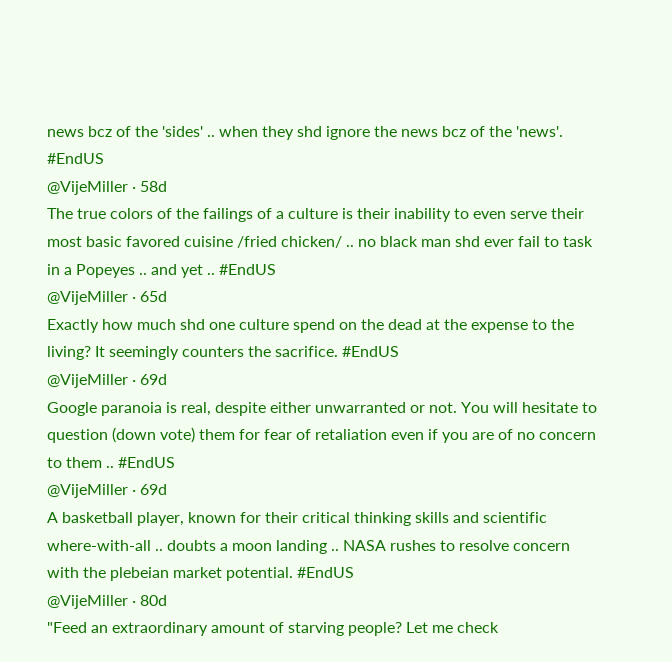news bcz of the 'sides' .. when they shd ignore the news bcz of the 'news'. #EndUS
@VijeMiller · 58d
The true colors of the failings of a culture is their inability to even serve their most basic favored cuisine /fried chicken/ .. no black man shd ever fail to task in a Popeyes .. and yet .. #EndUS
@VijeMiller · 65d
Exactly how much shd one culture spend on the dead at the expense to the living? It seemingly counters the sacrifice. #EndUS
@VijeMiller · 69d
Google paranoia is real, despite either unwarranted or not. You will hesitate to question (down vote) them for fear of retaliation even if you are of no concern to them .. #EndUS
@VijeMiller · 69d
A basketball player, known for their critical thinking skills and scientific where-with-all .. doubts a moon landing .. NASA rushes to resolve concern with the plebeian market potential. #EndUS
@VijeMiller · 80d
"Feed an extraordinary amount of starving people? Let me check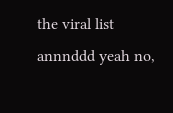the viral list annnddd yeah no,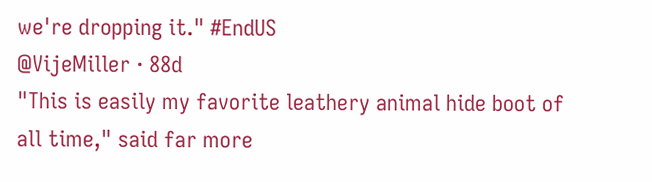we're dropping it." #EndUS
@VijeMiller · 88d
"This is easily my favorite leathery animal hide boot of all time," said far more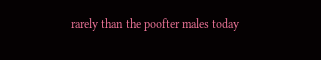rarely than the poofter males today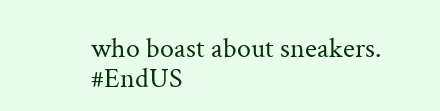who boast about sneakers. #EndUS